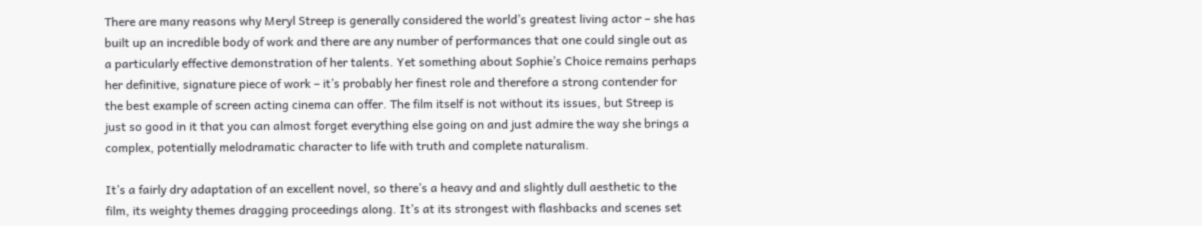There are many reasons why Meryl Streep is generally considered the world’s greatest living actor – she has built up an incredible body of work and there are any number of performances that one could single out as a particularly effective demonstration of her talents. Yet something about Sophie’s Choice remains perhaps her definitive, signature piece of work – it’s probably her finest role and therefore a strong contender for the best example of screen acting cinema can offer. The film itself is not without its issues, but Streep is just so good in it that you can almost forget everything else going on and just admire the way she brings a complex, potentially melodramatic character to life with truth and complete naturalism.

It’s a fairly dry adaptation of an excellent novel, so there’s a heavy and and slightly dull aesthetic to the film, its weighty themes dragging proceedings along. It’s at its strongest with flashbacks and scenes set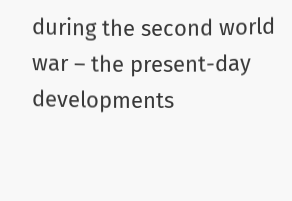during the second world war – the present-day developments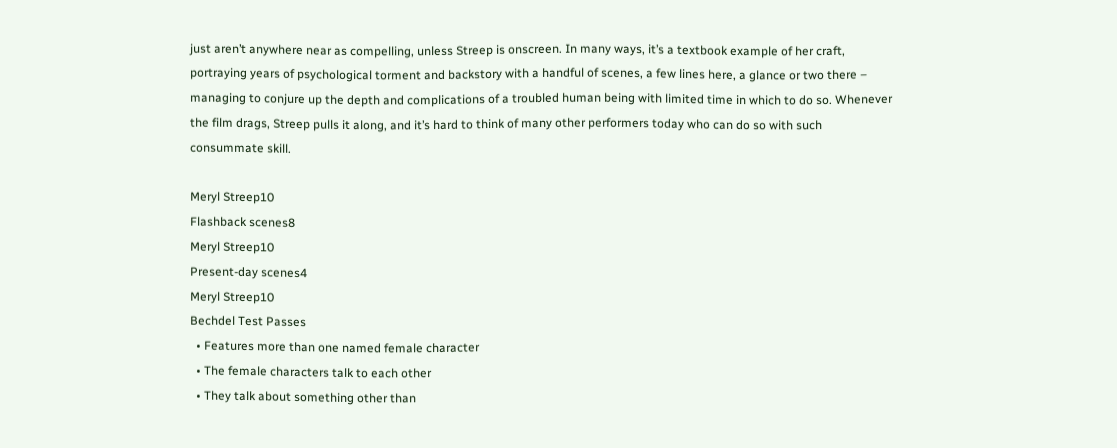just aren’t anywhere near as compelling, unless Streep is onscreen. In many ways, it’s a textbook example of her craft, portraying years of psychological torment and backstory with a handful of scenes, a few lines here, a glance or two there – managing to conjure up the depth and complications of a troubled human being with limited time in which to do so. Whenever the film drags, Streep pulls it along, and it’s hard to think of many other performers today who can do so with such consummate skill.

Meryl Streep10
Flashback scenes8
Meryl Streep10
Present-day scenes4
Meryl Streep10
Bechdel Test Passes
  • Features more than one named female character
  • The female characters talk to each other
  • They talk about something other than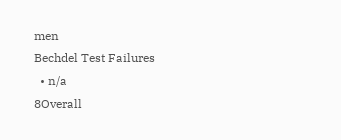men
Bechdel Test Failures
  • n/a
8Overall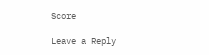Score

Leave a Reply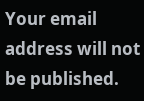Your email address will not be published.